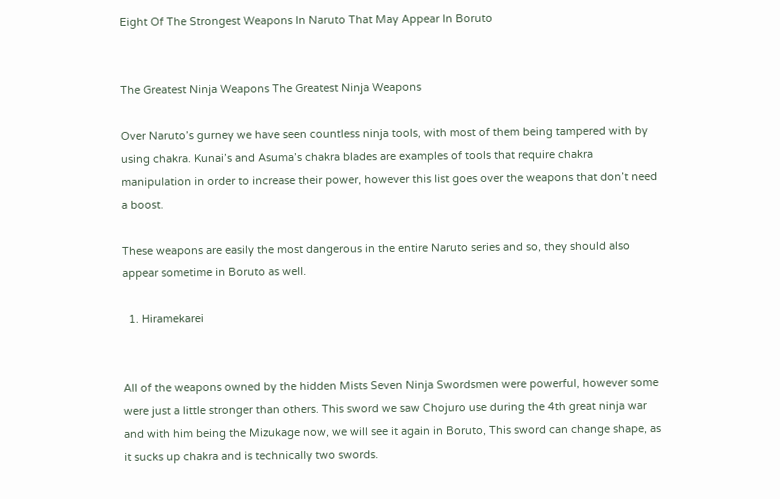Eight Of The Strongest Weapons In Naruto That May Appear In Boruto


The Greatest Ninja Weapons The Greatest Ninja Weapons

Over Naruto’s gurney we have seen countless ninja tools, with most of them being tampered with by using chakra. Kunai’s and Asuma’s chakra blades are examples of tools that require chakra manipulation in order to increase their power, however this list goes over the weapons that don’t need a boost.

These weapons are easily the most dangerous in the entire Naruto series and so, they should also appear sometime in Boruto as well.

  1. Hiramekarei


All of the weapons owned by the hidden Mists Seven Ninja Swordsmen were powerful, however some were just a little stronger than others. This sword we saw Chojuro use during the 4th great ninja war and with him being the Mizukage now, we will see it again in Boruto, This sword can change shape, as it sucks up chakra and is technically two swords.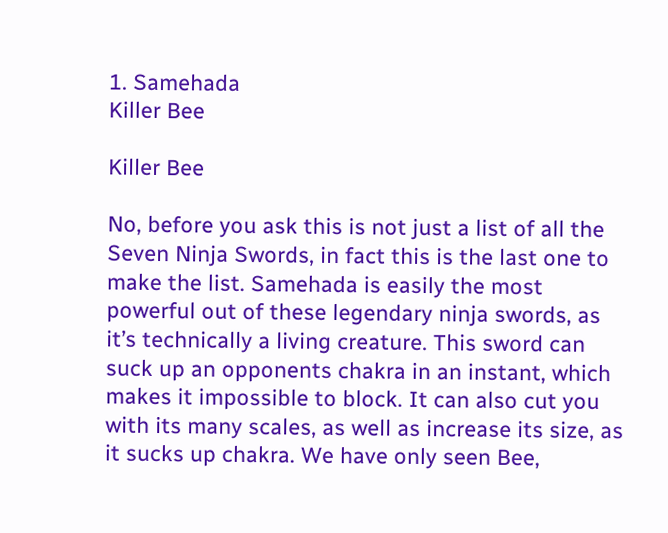1. Samehada
Killer Bee

Killer Bee

No, before you ask this is not just a list of all the Seven Ninja Swords, in fact this is the last one to make the list. Samehada is easily the most powerful out of these legendary ninja swords, as it’s technically a living creature. This sword can suck up an opponents chakra in an instant, which makes it impossible to block. It can also cut you with its many scales, as well as increase its size, as it sucks up chakra. We have only seen Bee,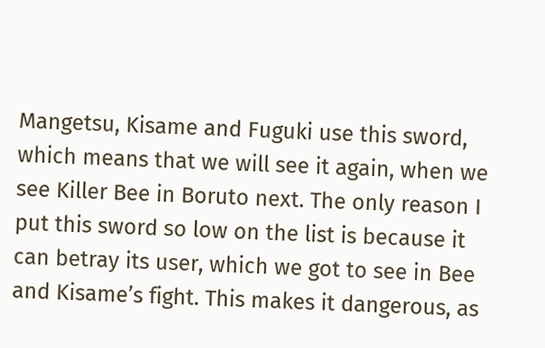Mangetsu, Kisame and Fuguki use this sword, which means that we will see it again, when we see Killer Bee in Boruto next. The only reason I put this sword so low on the list is because it can betray its user, which we got to see in Bee and Kisame’s fight. This makes it dangerous, as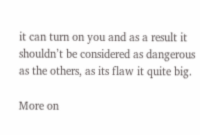it can turn on you and as a result it shouldn’t be considered as dangerous as the others, as its flaw it quite big.

More on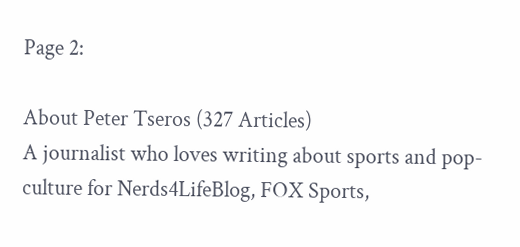Page 2:

About Peter Tseros (327 Articles)
A journalist who loves writing about sports and pop-culture for Nerds4LifeBlog, FOX Sports,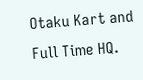Otaku Kart and Full Time HQ.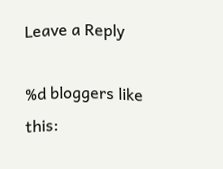Leave a Reply

%d bloggers like this: